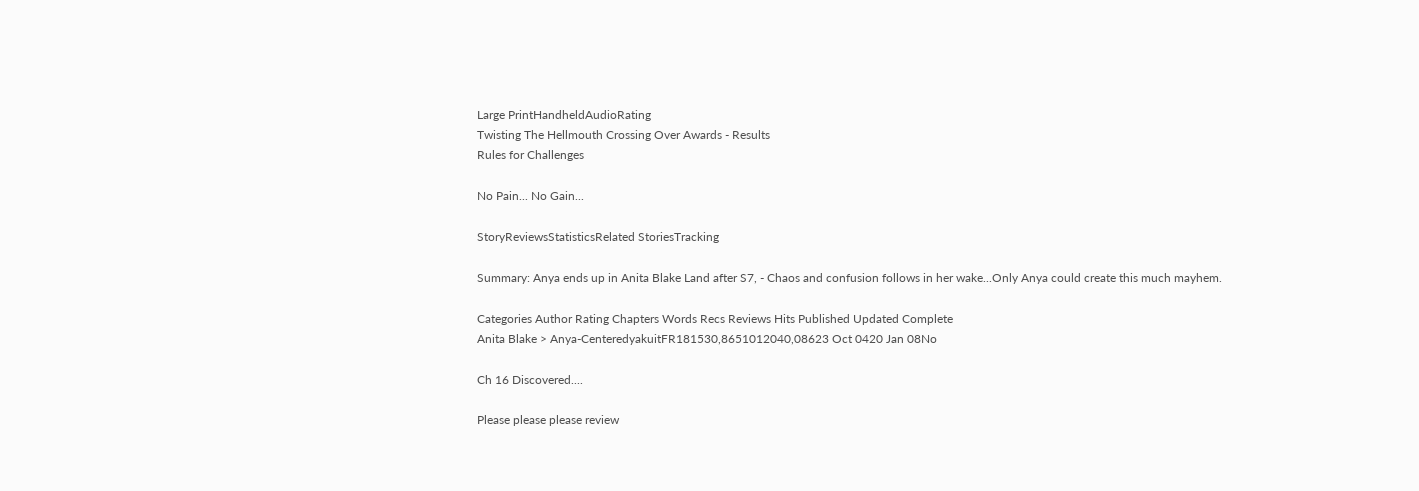Large PrintHandheldAudioRating
Twisting The Hellmouth Crossing Over Awards - Results
Rules for Challenges

No Pain... No Gain...

StoryReviewsStatisticsRelated StoriesTracking

Summary: Anya ends up in Anita Blake Land after S7, - Chaos and confusion follows in her wake...Only Anya could create this much mayhem.

Categories Author Rating Chapters Words Recs Reviews Hits Published Updated Complete
Anita Blake > Anya-CenteredyakuitFR181530,8651012040,08623 Oct 0420 Jan 08No

Ch 16 Discovered....

Please please please review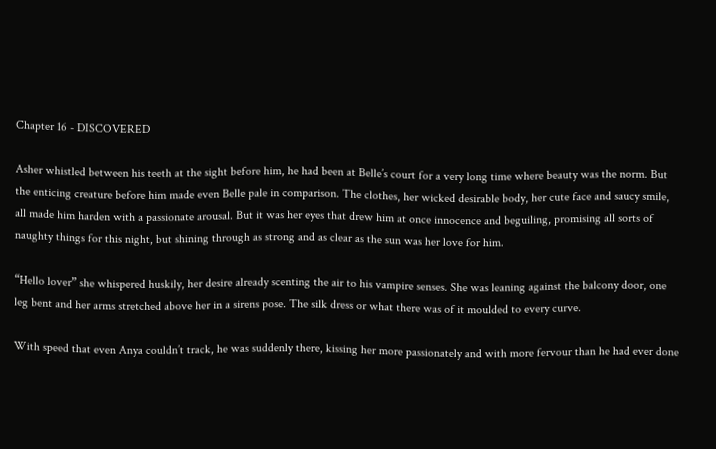Chapter 16 - DISCOVERED

Asher whistled between his teeth at the sight before him, he had been at Belle’s court for a very long time where beauty was the norm. But the enticing creature before him made even Belle pale in comparison. The clothes, her wicked desirable body, her cute face and saucy smile, all made him harden with a passionate arousal. But it was her eyes that drew him at once innocence and beguiling, promising all sorts of naughty things for this night, but shining through as strong and as clear as the sun was her love for him.

“Hello lover” she whispered huskily, her desire already scenting the air to his vampire senses. She was leaning against the balcony door, one leg bent and her arms stretched above her in a sirens pose. The silk dress or what there was of it moulded to every curve.

With speed that even Anya couldn’t track, he was suddenly there, kissing her more passionately and with more fervour than he had ever done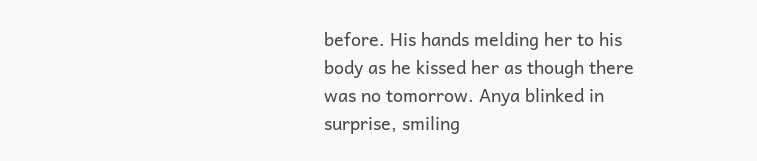before. His hands melding her to his body as he kissed her as though there was no tomorrow. Anya blinked in surprise, smiling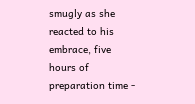smugly as she reacted to his embrace, five hours of preparation time -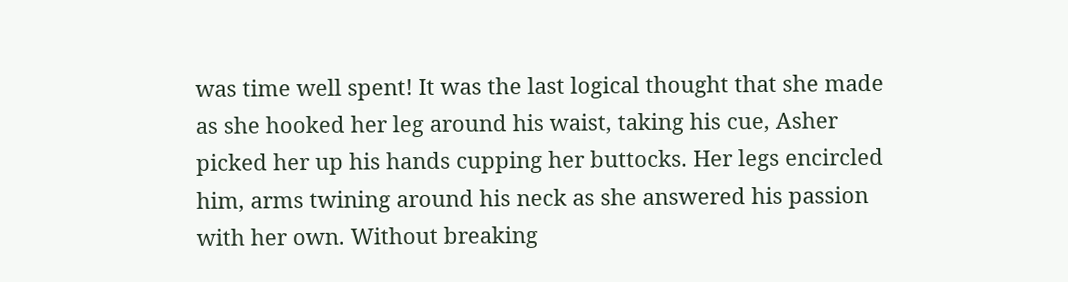was time well spent! It was the last logical thought that she made as she hooked her leg around his waist, taking his cue, Asher picked her up his hands cupping her buttocks. Her legs encircled him, arms twining around his neck as she answered his passion with her own. Without breaking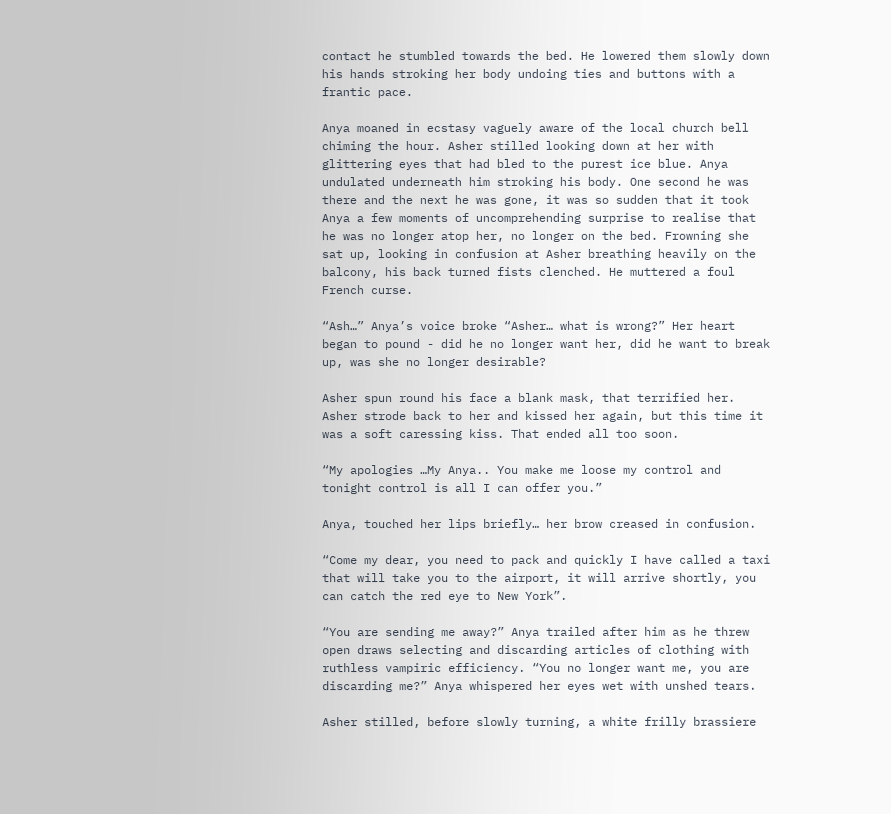contact he stumbled towards the bed. He lowered them slowly down his hands stroking her body undoing ties and buttons with a frantic pace.

Anya moaned in ecstasy vaguely aware of the local church bell chiming the hour. Asher stilled looking down at her with glittering eyes that had bled to the purest ice blue. Anya undulated underneath him stroking his body. One second he was there and the next he was gone, it was so sudden that it took Anya a few moments of uncomprehending surprise to realise that he was no longer atop her, no longer on the bed. Frowning she sat up, looking in confusion at Asher breathing heavily on the balcony, his back turned fists clenched. He muttered a foul French curse.

“Ash…” Anya’s voice broke “Asher… what is wrong?” Her heart began to pound - did he no longer want her, did he want to break up, was she no longer desirable?

Asher spun round his face a blank mask, that terrified her. Asher strode back to her and kissed her again, but this time it was a soft caressing kiss. That ended all too soon.

“My apologies …My Anya.. You make me loose my control and tonight control is all I can offer you.”

Anya, touched her lips briefly… her brow creased in confusion.

“Come my dear, you need to pack and quickly I have called a taxi that will take you to the airport, it will arrive shortly, you can catch the red eye to New York”.

“You are sending me away?” Anya trailed after him as he threw open draws selecting and discarding articles of clothing with ruthless vampiric efficiency. “You no longer want me, you are discarding me?” Anya whispered her eyes wet with unshed tears.

Asher stilled, before slowly turning, a white frilly brassiere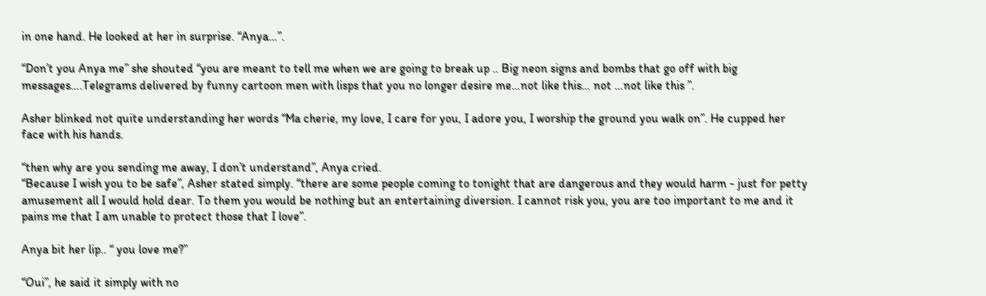in one hand. He looked at her in surprise. “Anya…”.

“Don’t you Anya me” she shouted “you are meant to tell me when we are going to break up .. Big neon signs and bombs that go off with big messages….Telegrams delivered by funny cartoon men with lisps that you no longer desire me…not like this… not …not like this ”.

Asher blinked not quite understanding her words “Ma cherie, my love, I care for you, I adore you, I worship the ground you walk on”. He cupped her face with his hands.

“then why are you sending me away, I don’t understand”, Anya cried.
“Because I wish you to be safe”, Asher stated simply. “there are some people coming to tonight that are dangerous and they would harm - just for petty amusement all I would hold dear. To them you would be nothing but an entertaining diversion. I cannot risk you, you are too important to me and it pains me that I am unable to protect those that I love”.

Anya bit her lip.. “ you love me?”

“Oui”, he said it simply with no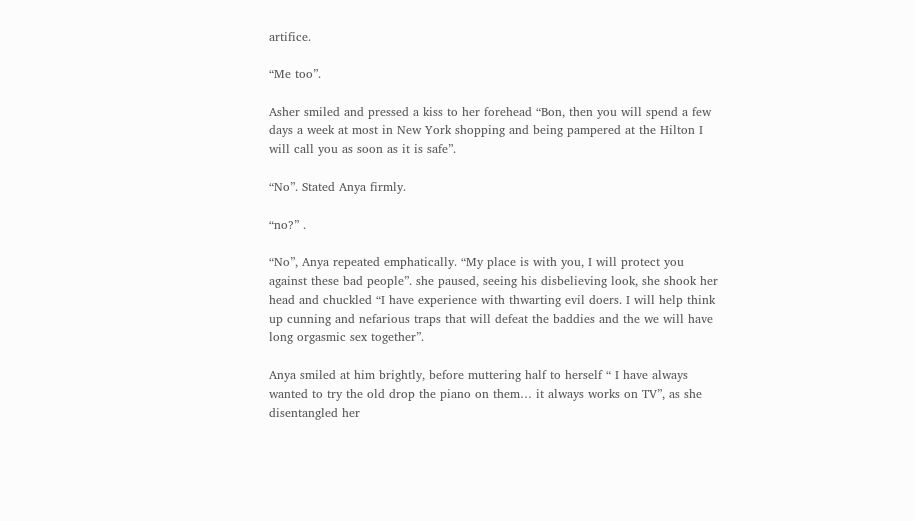artifice.

“Me too”.

Asher smiled and pressed a kiss to her forehead “Bon, then you will spend a few days a week at most in New York shopping and being pampered at the Hilton I will call you as soon as it is safe”.

“No”. Stated Anya firmly.

“no?” .

“No”, Anya repeated emphatically. “My place is with you, I will protect you against these bad people”. she paused, seeing his disbelieving look, she shook her head and chuckled “I have experience with thwarting evil doers. I will help think up cunning and nefarious traps that will defeat the baddies and the we will have long orgasmic sex together”.

Anya smiled at him brightly, before muttering half to herself “ I have always wanted to try the old drop the piano on them… it always works on TV”, as she disentangled her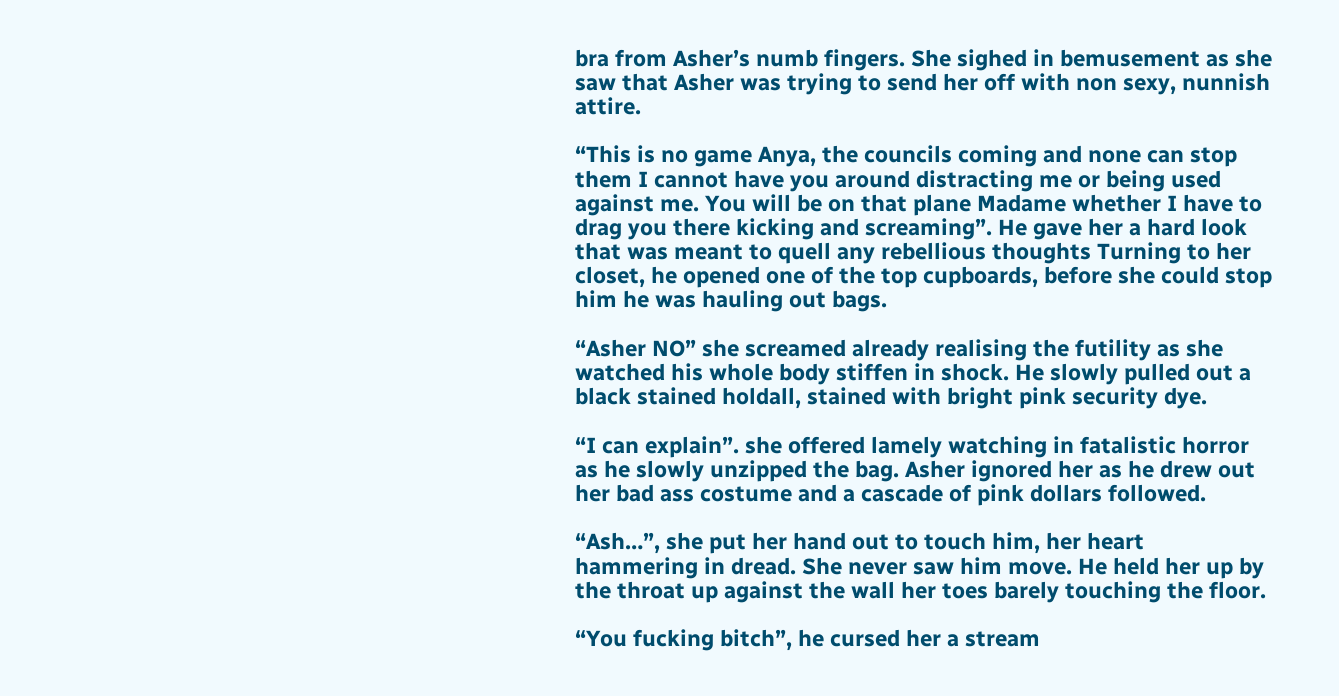bra from Asher’s numb fingers. She sighed in bemusement as she saw that Asher was trying to send her off with non sexy, nunnish attire.

“This is no game Anya, the councils coming and none can stop them I cannot have you around distracting me or being used against me. You will be on that plane Madame whether I have to drag you there kicking and screaming”. He gave her a hard look that was meant to quell any rebellious thoughts Turning to her closet, he opened one of the top cupboards, before she could stop him he was hauling out bags.

“Asher NO” she screamed already realising the futility as she watched his whole body stiffen in shock. He slowly pulled out a black stained holdall, stained with bright pink security dye.

“I can explain”. she offered lamely watching in fatalistic horror as he slowly unzipped the bag. Asher ignored her as he drew out her bad ass costume and a cascade of pink dollars followed.

“Ash…”, she put her hand out to touch him, her heart hammering in dread. She never saw him move. He held her up by the throat up against the wall her toes barely touching the floor.

“You fucking bitch”, he cursed her a stream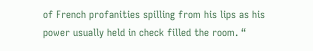of French profanities spilling from his lips as his power usually held in check filled the room. “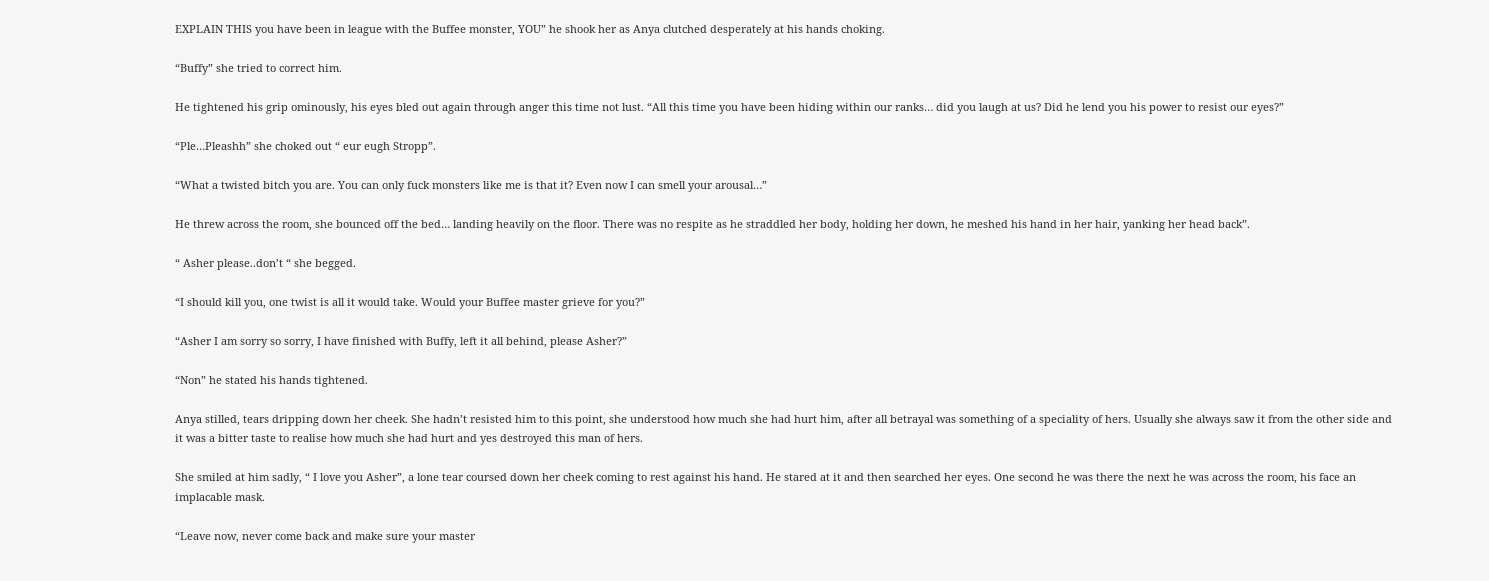EXPLAIN THIS you have been in league with the Buffee monster, YOU” he shook her as Anya clutched desperately at his hands choking.

“Buffy” she tried to correct him.

He tightened his grip ominously, his eyes bled out again through anger this time not lust. “All this time you have been hiding within our ranks… did you laugh at us? Did he lend you his power to resist our eyes?”

“Ple…Pleashh” she choked out “ eur eugh Stropp”.

“What a twisted bitch you are. You can only fuck monsters like me is that it? Even now I can smell your arousal…”

He threw across the room, she bounced off the bed… landing heavily on the floor. There was no respite as he straddled her body, holding her down, he meshed his hand in her hair, yanking her head back”.

“ Asher please..don’t “ she begged.

“I should kill you, one twist is all it would take. Would your Buffee master grieve for you?”

“Asher I am sorry so sorry, I have finished with Buffy, left it all behind, please Asher?”

“Non” he stated his hands tightened.

Anya stilled, tears dripping down her cheek. She hadn’t resisted him to this point, she understood how much she had hurt him, after all betrayal was something of a speciality of hers. Usually she always saw it from the other side and it was a bitter taste to realise how much she had hurt and yes destroyed this man of hers.

She smiled at him sadly, “ I love you Asher”, a lone tear coursed down her cheek coming to rest against his hand. He stared at it and then searched her eyes. One second he was there the next he was across the room, his face an implacable mask.

“Leave now, never come back and make sure your master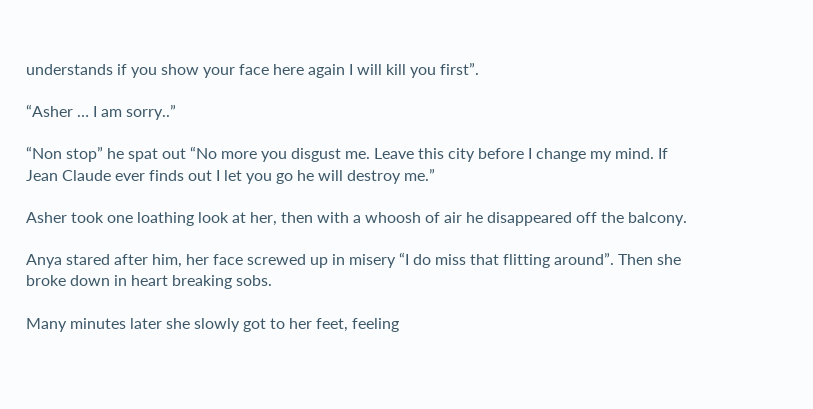understands if you show your face here again I will kill you first”.

“Asher … I am sorry..”

“Non stop” he spat out “No more you disgust me. Leave this city before I change my mind. If Jean Claude ever finds out I let you go he will destroy me.”

Asher took one loathing look at her, then with a whoosh of air he disappeared off the balcony.

Anya stared after him, her face screwed up in misery “I do miss that flitting around”. Then she broke down in heart breaking sobs.

Many minutes later she slowly got to her feet, feeling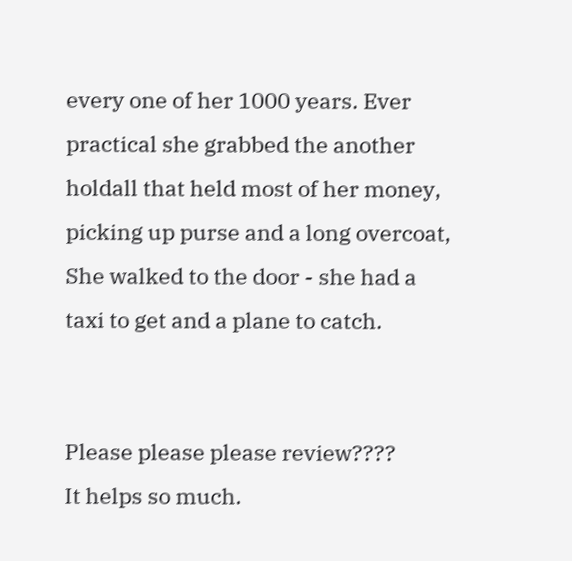every one of her 1000 years. Ever practical she grabbed the another holdall that held most of her money, picking up purse and a long overcoat, She walked to the door - she had a taxi to get and a plane to catch.


Please please please review????
It helps so much.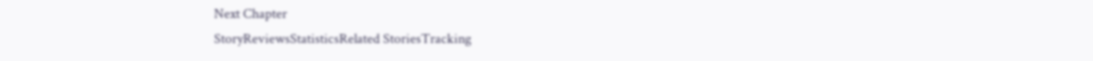Next Chapter
StoryReviewsStatisticsRelated StoriesTracking